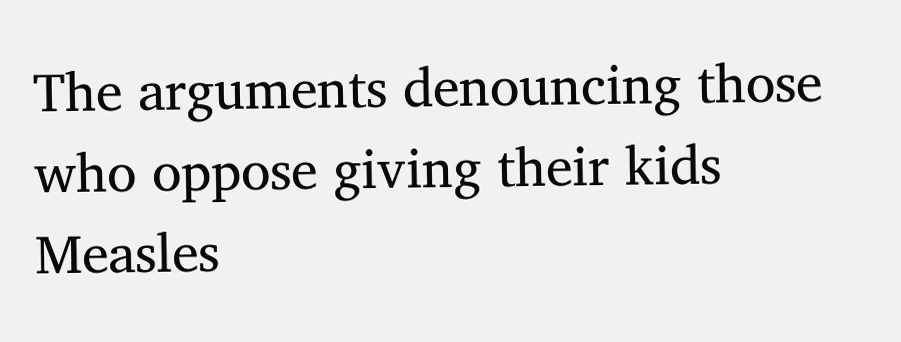The arguments denouncing those who oppose giving their kids Measles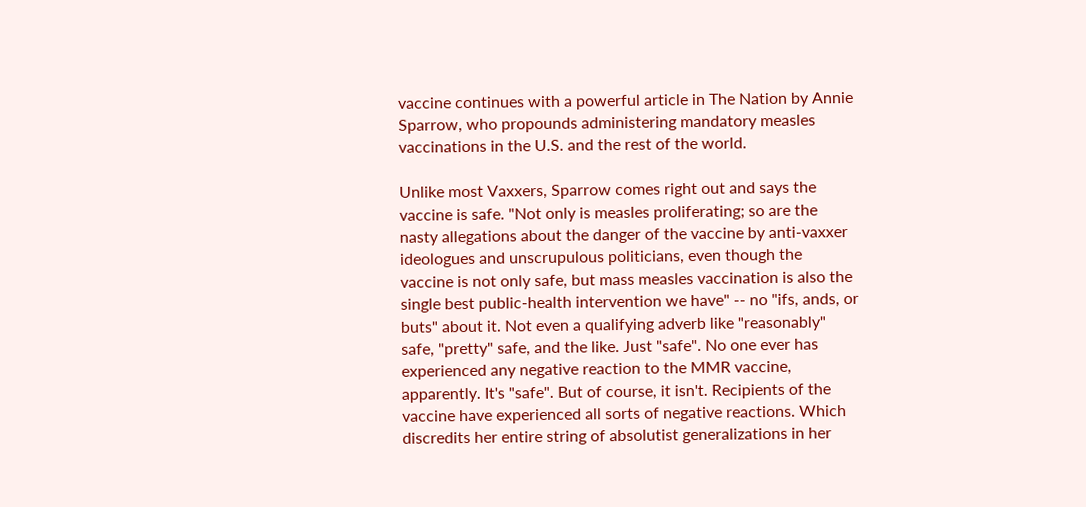vaccine continues with a powerful article in The Nation by Annie Sparrow, who propounds administering mandatory measles vaccinations in the U.S. and the rest of the world.

Unlike most Vaxxers, Sparrow comes right out and says the vaccine is safe. "Not only is measles proliferating; so are the nasty allegations about the danger of the vaccine by anti-vaxxer ideologues and unscrupulous politicians, even though the vaccine is not only safe, but mass measles vaccination is also the single best public-health intervention we have" -- no "ifs, ands, or buts" about it. Not even a qualifying adverb like "reasonably" safe, "pretty" safe, and the like. Just "safe". No one ever has experienced any negative reaction to the MMR vaccine, apparently. It's "safe". But of course, it isn't. Recipients of the vaccine have experienced all sorts of negative reactions. Which discredits her entire string of absolutist generalizations in her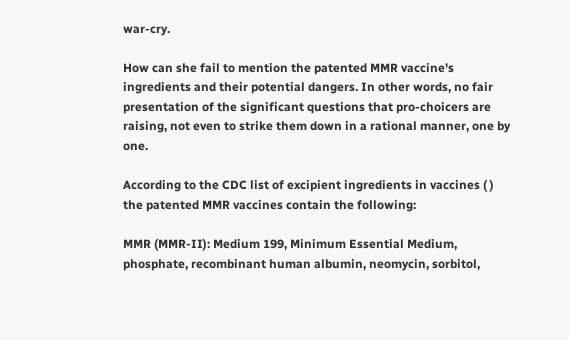war-cry.

How can she fail to mention the patented MMR vaccine's ingredients and their potential dangers. In other words, no fair presentation of the significant questions that pro-choicers are raising, not even to strike them down in a rational manner, one by one.

According to the CDC list of excipient ingredients in vaccines ( ) the patented MMR vaccines contain the following:

MMR (MMR-II): Medium 199, Minimum Essential Medium, phosphate, recombinant human albumin, neomycin, sorbitol,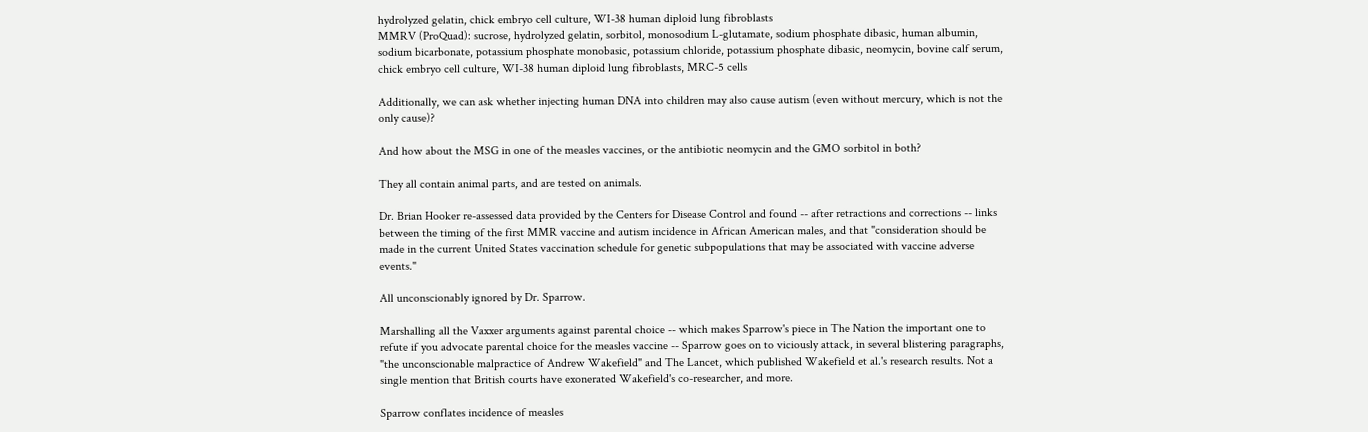hydrolyzed gelatin, chick embryo cell culture, WI-38 human diploid lung fibroblasts
MMRV (ProQuad): sucrose, hydrolyzed gelatin, sorbitol, monosodium L-glutamate, sodium phosphate dibasic, human albumin, sodium bicarbonate, potassium phosphate monobasic, potassium chloride, potassium phosphate dibasic, neomycin, bovine calf serum, chick embryo cell culture, WI-38 human diploid lung fibroblasts, MRC-5 cells

Additionally, we can ask whether injecting human DNA into children may also cause autism (even without mercury, which is not the only cause)?

And how about the MSG in one of the measles vaccines, or the antibiotic neomycin and the GMO sorbitol in both?

They all contain animal parts, and are tested on animals.

Dr. Brian Hooker re-assessed data provided by the Centers for Disease Control and found -- after retractions and corrections -- links between the timing of the first MMR vaccine and autism incidence in African American males, and that "consideration should be made in the current United States vaccination schedule for genetic subpopulations that may be associated with vaccine adverse events."

All unconscionably ignored by Dr. Sparrow.

Marshalling all the Vaxxer arguments against parental choice -- which makes Sparrow's piece in The Nation the important one to refute if you advocate parental choice for the measles vaccine -- Sparrow goes on to viciously attack, in several blistering paragraphs, "the unconscionable malpractice of Andrew Wakefield" and The Lancet, which published Wakefield et al.'s research results. Not a single mention that British courts have exonerated Wakefield's co-researcher, and more.

Sparrow conflates incidence of measles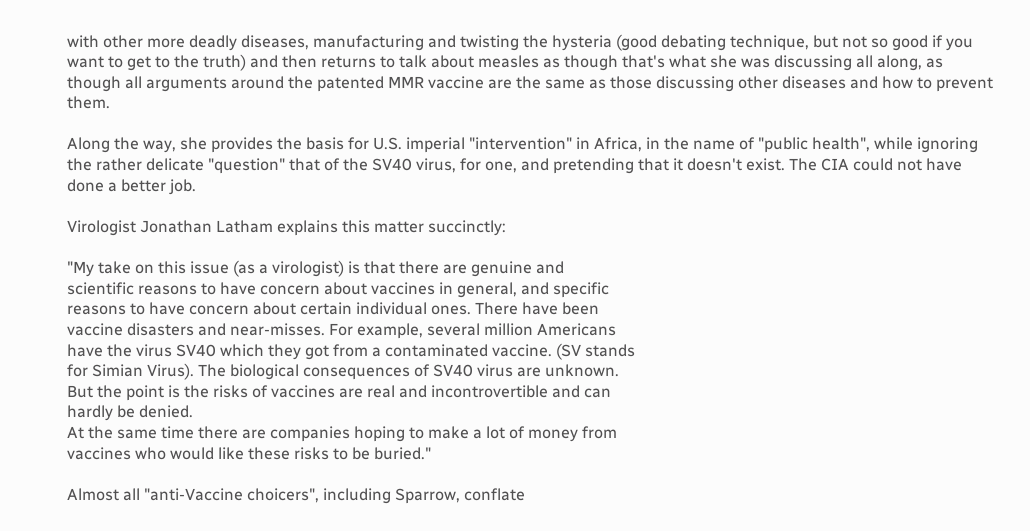with other more deadly diseases, manufacturing and twisting the hysteria (good debating technique, but not so good if you want to get to the truth) and then returns to talk about measles as though that's what she was discussing all along, as though all arguments around the patented MMR vaccine are the same as those discussing other diseases and how to prevent them.

Along the way, she provides the basis for U.S. imperial "intervention" in Africa, in the name of "public health", while ignoring the rather delicate "question" that of the SV40 virus, for one, and pretending that it doesn't exist. The CIA could not have done a better job.

Virologist Jonathan Latham explains this matter succinctly:

"My take on this issue (as a virologist) is that there are genuine and
scientific reasons to have concern about vaccines in general, and specific
reasons to have concern about certain individual ones. There have been
vaccine disasters and near-misses. For example, several million Americans
have the virus SV40 which they got from a contaminated vaccine. (SV stands
for Simian Virus). The biological consequences of SV40 virus are unknown.
But the point is the risks of vaccines are real and incontrovertible and can
hardly be denied.
At the same time there are companies hoping to make a lot of money from
vaccines who would like these risks to be buried."

Almost all "anti-Vaccine choicers", including Sparrow, conflate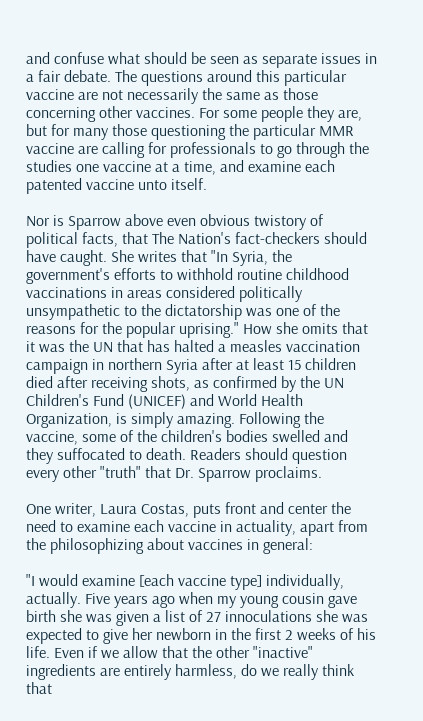and confuse what should be seen as separate issues in a fair debate. The questions around this particular vaccine are not necessarily the same as those concerning other vaccines. For some people they are, but for many those questioning the particular MMR vaccine are calling for professionals to go through the studies one vaccine at a time, and examine each patented vaccine unto itself.

Nor is Sparrow above even obvious twistory of political facts, that The Nation's fact-checkers should have caught. She writes that "In Syria, the government's efforts to withhold routine childhood vaccinations in areas considered politically unsympathetic to the dictatorship was one of the reasons for the popular uprising." How she omits that it was the UN that has halted a measles vaccination campaign in northern Syria after at least 15 children died after receiving shots, as confirmed by the UN Children's Fund (UNICEF) and World Health Organization, is simply amazing. Following the vaccine, some of the children's bodies swelled and they suffocated to death. Readers should question every other "truth" that Dr. Sparrow proclaims.

One writer, Laura Costas, puts front and center the need to examine each vaccine in actuality, apart from the philosophizing about vaccines in general:

"I would examine [each vaccine type] individually, actually. Five years ago when my young cousin gave birth she was given a list of 27 innoculations she was expected to give her newborn in the first 2 weeks of his life. Even if we allow that the other "inactive" ingredients are entirely harmless, do we really think that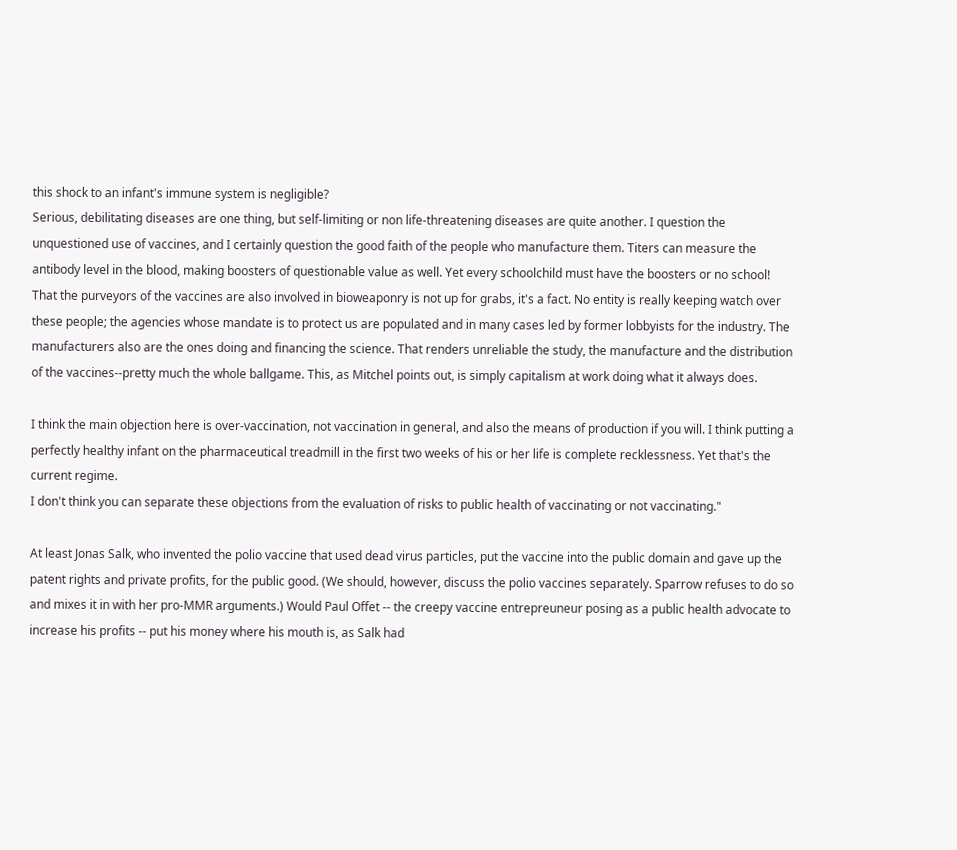this shock to an infant's immune system is negligible?
Serious, debilitating diseases are one thing, but self-limiting or non life-threatening diseases are quite another. I question the unquestioned use of vaccines, and I certainly question the good faith of the people who manufacture them. Titers can measure the antibody level in the blood, making boosters of questionable value as well. Yet every schoolchild must have the boosters or no school!
That the purveyors of the vaccines are also involved in bioweaponry is not up for grabs, it's a fact. No entity is really keeping watch over these people; the agencies whose mandate is to protect us are populated and in many cases led by former lobbyists for the industry. The manufacturers also are the ones doing and financing the science. That renders unreliable the study, the manufacture and the distribution of the vaccines--pretty much the whole ballgame. This, as Mitchel points out, is simply capitalism at work doing what it always does.

I think the main objection here is over-vaccination, not vaccination in general, and also the means of production if you will. I think putting a perfectly healthy infant on the pharmaceutical treadmill in the first two weeks of his or her life is complete recklessness. Yet that's the current regime.
I don't think you can separate these objections from the evaluation of risks to public health of vaccinating or not vaccinating."

At least Jonas Salk, who invented the polio vaccine that used dead virus particles, put the vaccine into the public domain and gave up the patent rights and private profits, for the public good. (We should, however, discuss the polio vaccines separately. Sparrow refuses to do so and mixes it in with her pro-MMR arguments.) Would Paul Offet -- the creepy vaccine entrepreuneur posing as a public health advocate to increase his profits -- put his money where his mouth is, as Salk had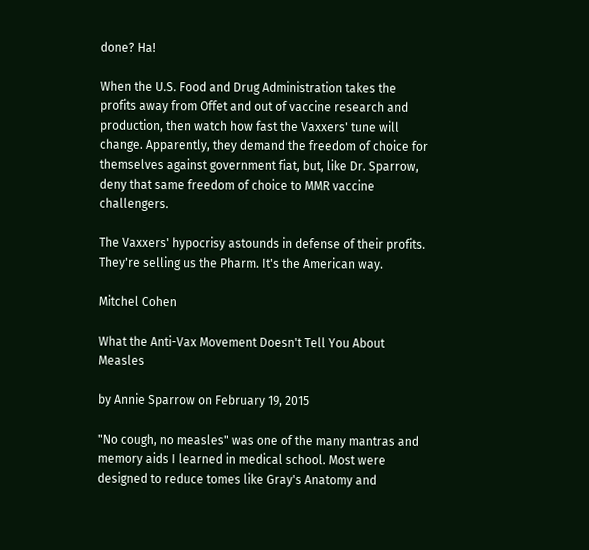done? Ha!

When the U.S. Food and Drug Administration takes the profits away from Offet and out of vaccine research and production, then watch how fast the Vaxxers' tune will change. Apparently, they demand the freedom of choice for themselves against government fiat, but, like Dr. Sparrow, deny that same freedom of choice to MMR vaccine challengers.

The Vaxxers' hypocrisy astounds in defense of their profits. They're selling us the Pharm. It's the American way.

Mitchel Cohen

What the Anti-Vax Movement Doesn't Tell You About Measles

by Annie Sparrow on February 19, 2015

"No cough, no measles" was one of the many mantras and memory aids I learned in medical school. Most were designed to reduce tomes like Gray's Anatomy and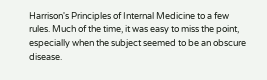Harrison's Principles of Internal Medicine to a few rules. Much of the time, it was easy to miss the point, especially when the subject seemed to be an obscure disease.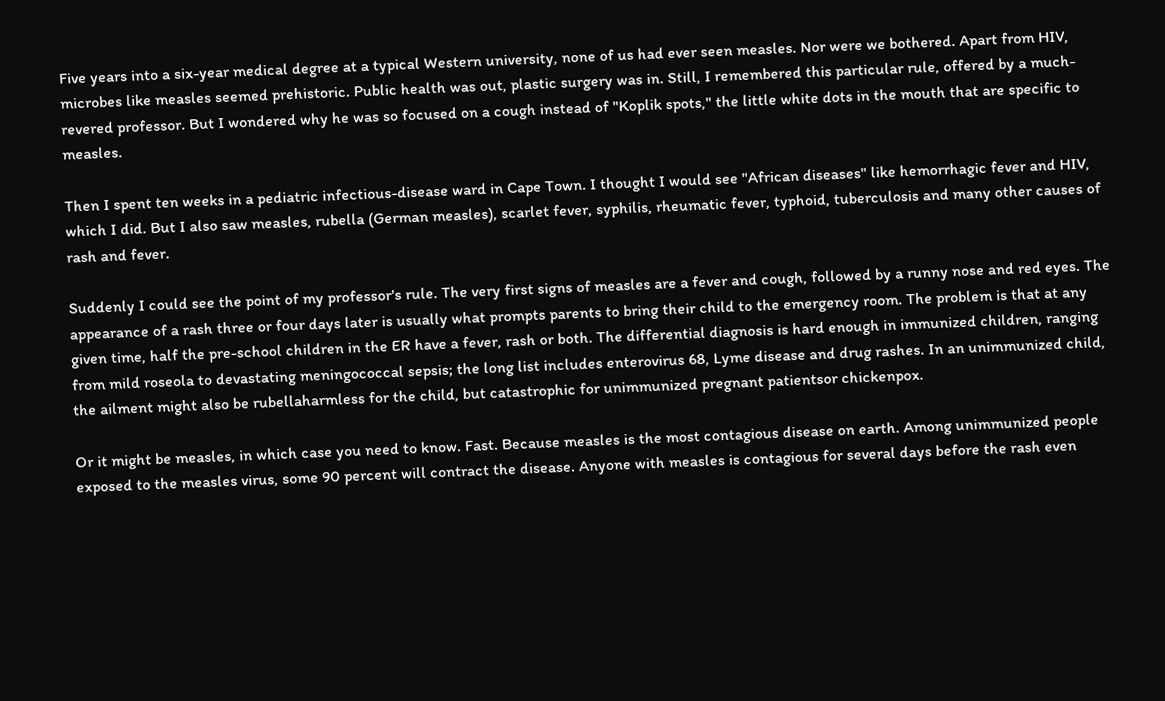Five years into a six-year medical degree at a typical Western university, none of us had ever seen measles. Nor were we bothered. Apart from HIV, microbes like measles seemed prehistoric. Public health was out, plastic surgery was in. Still, I remembered this particular rule, offered by a much-revered professor. But I wondered why he was so focused on a cough instead of "Koplik spots," the little white dots in the mouth that are specific to measles.

Then I spent ten weeks in a pediatric infectious-disease ward in Cape Town. I thought I would see "African diseases" like hemorrhagic fever and HIV, which I did. But I also saw measles, rubella (German measles), scarlet fever, syphilis, rheumatic fever, typhoid, tuberculosis and many other causes of rash and fever.

Suddenly I could see the point of my professor's rule. The very first signs of measles are a fever and cough, followed by a runny nose and red eyes. The appearance of a rash three or four days later is usually what prompts parents to bring their child to the emergency room. The problem is that at any given time, half the pre-school children in the ER have a fever, rash or both. The differential diagnosis is hard enough in immunized children, ranging from mild roseola to devastating meningococcal sepsis; the long list includes enterovirus 68, Lyme disease and drug rashes. In an unimmunized child, the ailment might also be rubellaharmless for the child, but catastrophic for unimmunized pregnant patientsor chickenpox.

Or it might be measles, in which case you need to know. Fast. Because measles is the most contagious disease on earth. Among unimmunized people exposed to the measles virus, some 90 percent will contract the disease. Anyone with measles is contagious for several days before the rash even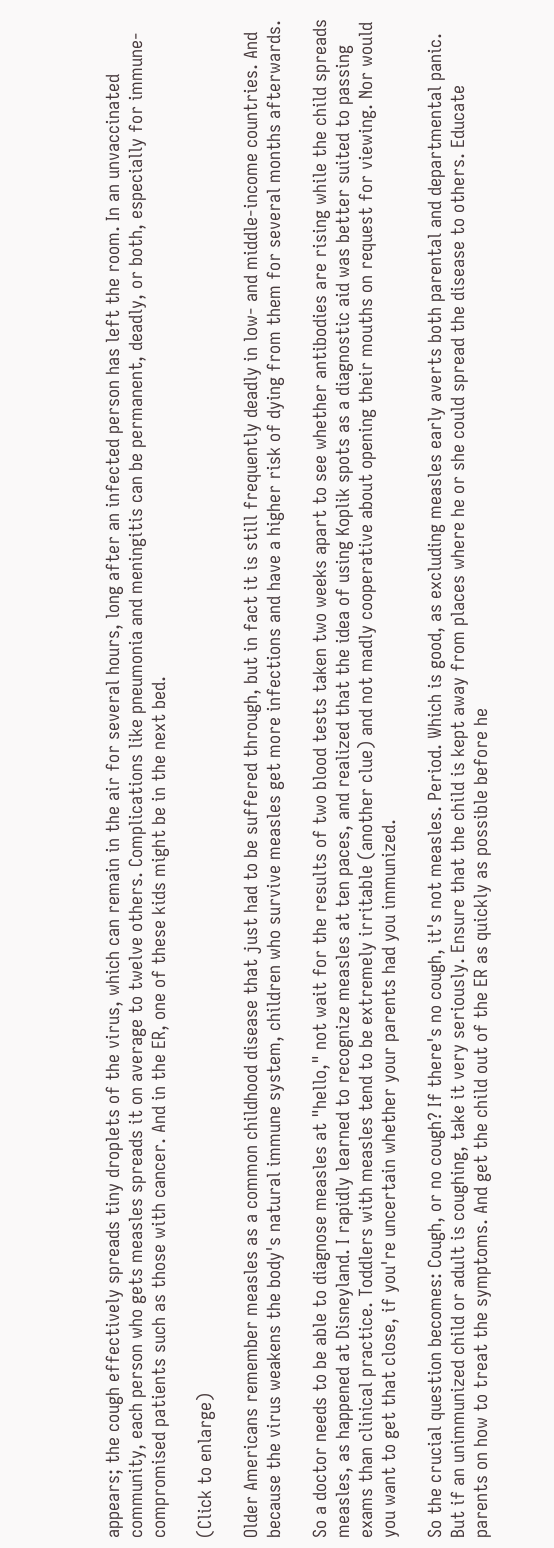appears; the cough effectively spreads tiny droplets of the virus, which can remain in the air for several hours, long after an infected person has left the room. In an unvaccinated community, each person who gets measles spreads it on average to twelve others. Complications like pneumonia and meningitis can be permanent, deadly, or both, especially for immune-compromised patients such as those with cancer. And in the ER, one of these kids might be in the next bed.

(Click to enlarge)

Older Americans remember measles as a common childhood disease that just had to be suffered through, but in fact it is still frequently deadly in low- and middle-income countries. And because the virus weakens the body's natural immune system, children who survive measles get more infections and have a higher risk of dying from them for several months afterwards.

So a doctor needs to be able to diagnose measles at "hello," not wait for the results of two blood tests taken two weeks apart to see whether antibodies are rising while the child spreads measles, as happened at Disneyland. I rapidly learned to recognize measles at ten paces, and realized that the idea of using Koplik spots as a diagnostic aid was better suited to passing exams than clinical practice. Toddlers with measles tend to be extremely irritable (another clue) and not madly cooperative about opening their mouths on request for viewing. Nor would you want to get that close, if you're uncertain whether your parents had you immunized.

So the crucial question becomes: Cough, or no cough? If there's no cough, it's not measles. Period. Which is good, as excluding measles early averts both parental and departmental panic. But if an unimmunized child or adult is coughing, take it very seriously. Ensure that the child is kept away from places where he or she could spread the disease to others. Educate parents on how to treat the symptoms. And get the child out of the ER as quickly as possible before he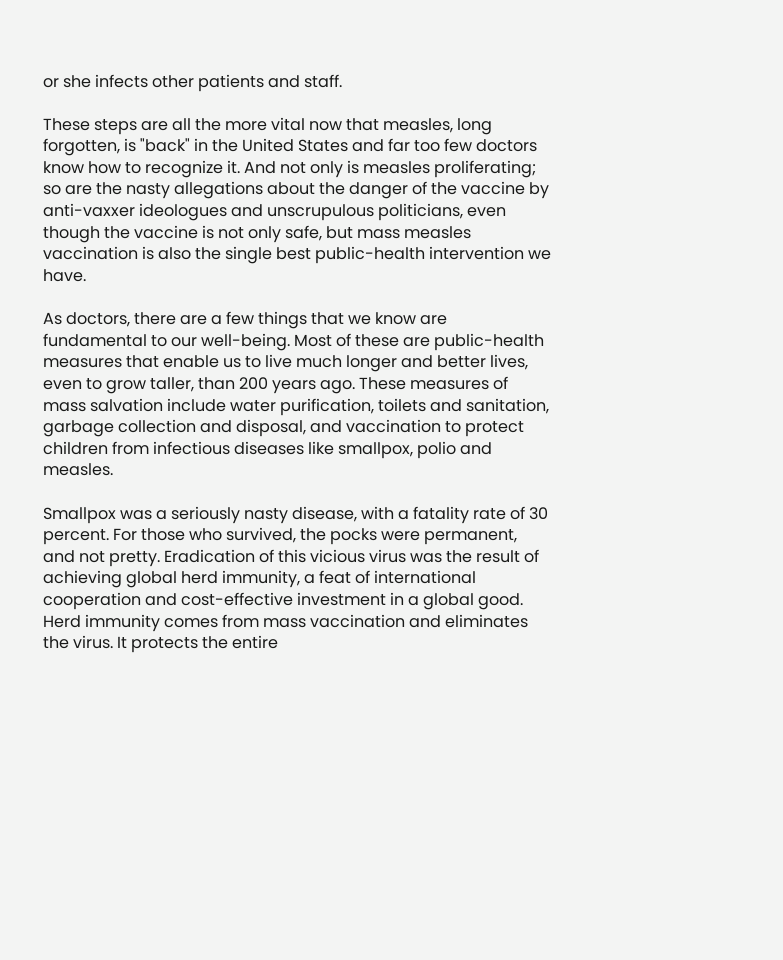or she infects other patients and staff.

These steps are all the more vital now that measles, long forgotten, is "back" in the United States and far too few doctors know how to recognize it. And not only is measles proliferating; so are the nasty allegations about the danger of the vaccine by anti-vaxxer ideologues and unscrupulous politicians, even though the vaccine is not only safe, but mass measles vaccination is also the single best public-health intervention we have.

As doctors, there are a few things that we know are fundamental to our well-being. Most of these are public-health measures that enable us to live much longer and better lives, even to grow taller, than 200 years ago. These measures of mass salvation include water purification, toilets and sanitation, garbage collection and disposal, and vaccination to protect children from infectious diseases like smallpox, polio and measles.

Smallpox was a seriously nasty disease, with a fatality rate of 30 percent. For those who survived, the pocks were permanent, and not pretty. Eradication of this vicious virus was the result of achieving global herd immunity, a feat of international cooperation and cost-effective investment in a global good. Herd immunity comes from mass vaccination and eliminates the virus. It protects the entire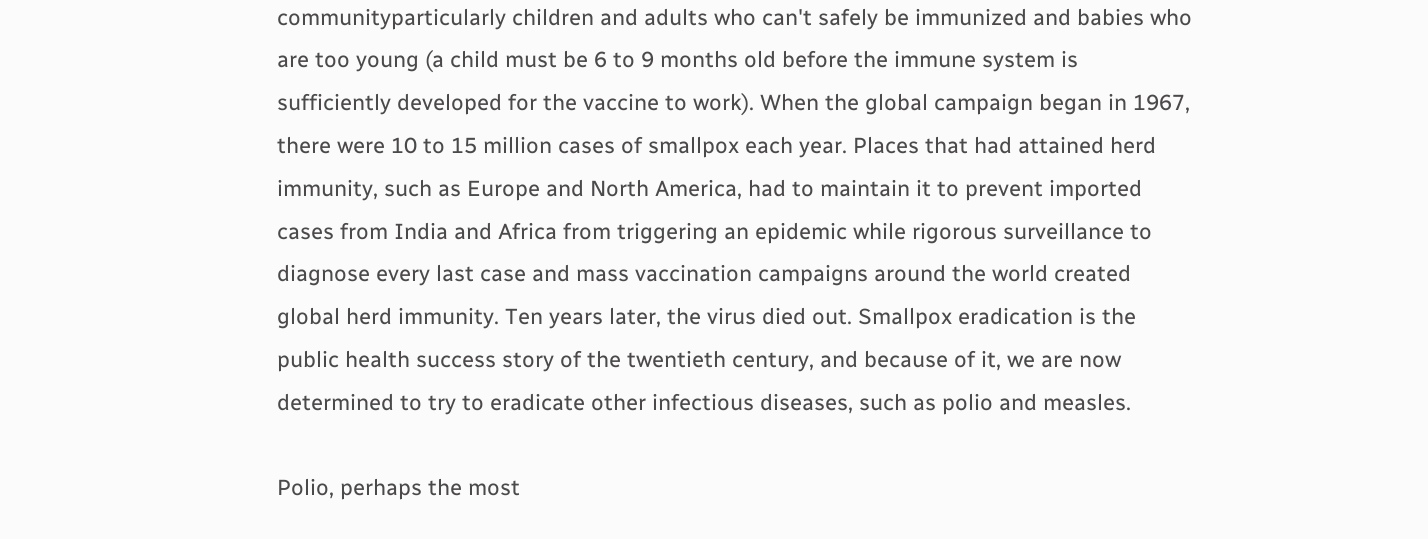communityparticularly children and adults who can't safely be immunized and babies who are too young (a child must be 6 to 9 months old before the immune system is sufficiently developed for the vaccine to work). When the global campaign began in 1967, there were 10 to 15 million cases of smallpox each year. Places that had attained herd immunity, such as Europe and North America, had to maintain it to prevent imported cases from India and Africa from triggering an epidemic while rigorous surveillance to diagnose every last case and mass vaccination campaigns around the world created global herd immunity. Ten years later, the virus died out. Smallpox eradication is the public health success story of the twentieth century, and because of it, we are now determined to try to eradicate other infectious diseases, such as polio and measles.

Polio, perhaps the most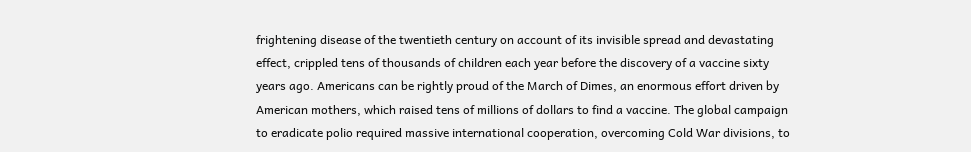frightening disease of the twentieth century on account of its invisible spread and devastating effect, crippled tens of thousands of children each year before the discovery of a vaccine sixty years ago. Americans can be rightly proud of the March of Dimes, an enormous effort driven by American mothers, which raised tens of millions of dollars to find a vaccine. The global campaign to eradicate polio required massive international cooperation, overcoming Cold War divisions, to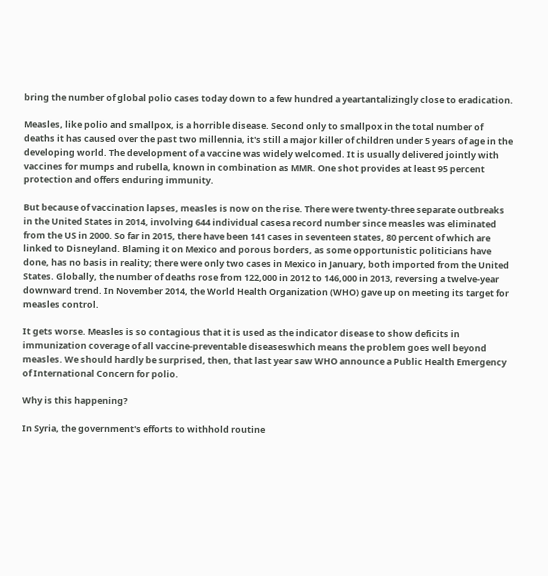bring the number of global polio cases today down to a few hundred a yeartantalizingly close to eradication.

Measles, like polio and smallpox, is a horrible disease. Second only to smallpox in the total number of deaths it has caused over the past two millennia, it's still a major killer of children under 5 years of age in the developing world. The development of a vaccine was widely welcomed. It is usually delivered jointly with vaccines for mumps and rubella, known in combination as MMR. One shot provides at least 95 percent protection and offers enduring immunity.

But because of vaccination lapses, measles is now on the rise. There were twenty-three separate outbreaks in the United States in 2014, involving 644 individual casesa record number since measles was eliminated from the US in 2000. So far in 2015, there have been 141 cases in seventeen states, 80 percent of which are linked to Disneyland. Blaming it on Mexico and porous borders, as some opportunistic politicians have done, has no basis in reality; there were only two cases in Mexico in January, both imported from the United States. Globally, the number of deaths rose from 122,000 in 2012 to 146,000 in 2013, reversing a twelve-year downward trend. In November 2014, the World Health Organization (WHO) gave up on meeting its target for measles control.

It gets worse. Measles is so contagious that it is used as the indicator disease to show deficits in immunization coverage of all vaccine-preventable diseaseswhich means the problem goes well beyond measles. We should hardly be surprised, then, that last year saw WHO announce a Public Health Emergency of International Concern for polio.

Why is this happening?

In Syria, the government's efforts to withhold routine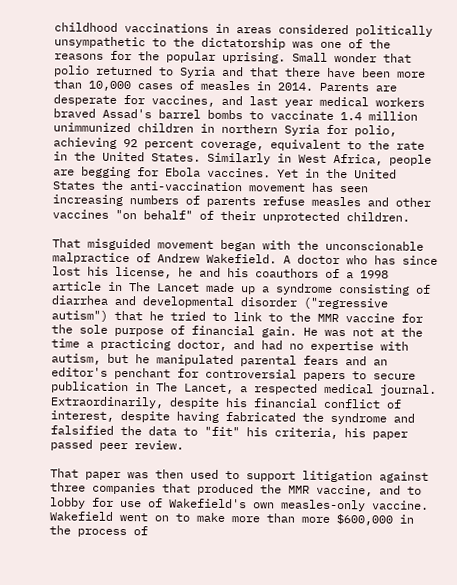childhood vaccinations in areas considered politically unsympathetic to the dictatorship was one of the reasons for the popular uprising. Small wonder that polio returned to Syria and that there have been more than 10,000 cases of measles in 2014. Parents are desperate for vaccines, and last year medical workers braved Assad's barrel bombs to vaccinate 1.4 million unimmunized children in northern Syria for polio, achieving 92 percent coverage, equivalent to the rate in the United States. Similarly in West Africa, people are begging for Ebola vaccines. Yet in the United States the anti-vaccination movement has seen increasing numbers of parents refuse measles and other vaccines "on behalf" of their unprotected children.

That misguided movement began with the unconscionable malpractice of Andrew Wakefield. A doctor who has since lost his license, he and his coauthors of a 1998 article in The Lancet made up a syndrome consisting of diarrhea and developmental disorder ("regressive autism") that he tried to link to the MMR vaccine for the sole purpose of financial gain. He was not at the time a practicing doctor, and had no expertise with autism, but he manipulated parental fears and an editor's penchant for controversial papers to secure publication in The Lancet, a respected medical journal. Extraordinarily, despite his financial conflict of interest, despite having fabricated the syndrome and falsified the data to "fit" his criteria, his paper passed peer review.

That paper was then used to support litigation against three companies that produced the MMR vaccine, and to lobby for use of Wakefield's own measles-only vaccine. Wakefield went on to make more than more $600,000 in the process of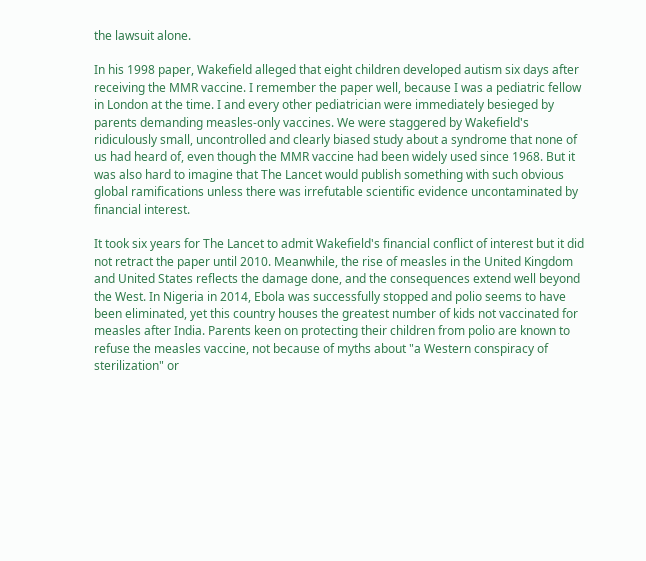the lawsuit alone.

In his 1998 paper, Wakefield alleged that eight children developed autism six days after receiving the MMR vaccine. I remember the paper well, because I was a pediatric fellow in London at the time. I and every other pediatrician were immediately besieged by parents demanding measles-only vaccines. We were staggered by Wakefield's ridiculously small, uncontrolled and clearly biased study about a syndrome that none of us had heard of, even though the MMR vaccine had been widely used since 1968. But it was also hard to imagine that The Lancet would publish something with such obvious global ramifications unless there was irrefutable scientific evidence uncontaminated by financial interest.

It took six years for The Lancet to admit Wakefield's financial conflict of interest but it did not retract the paper until 2010. Meanwhile, the rise of measles in the United Kingdom and United States reflects the damage done, and the consequences extend well beyond the West. In Nigeria in 2014, Ebola was successfully stopped and polio seems to have been eliminated, yet this country houses the greatest number of kids not vaccinated for measles after India. Parents keen on protecting their children from polio are known to refuse the measles vaccine, not because of myths about "a Western conspiracy of sterilization" or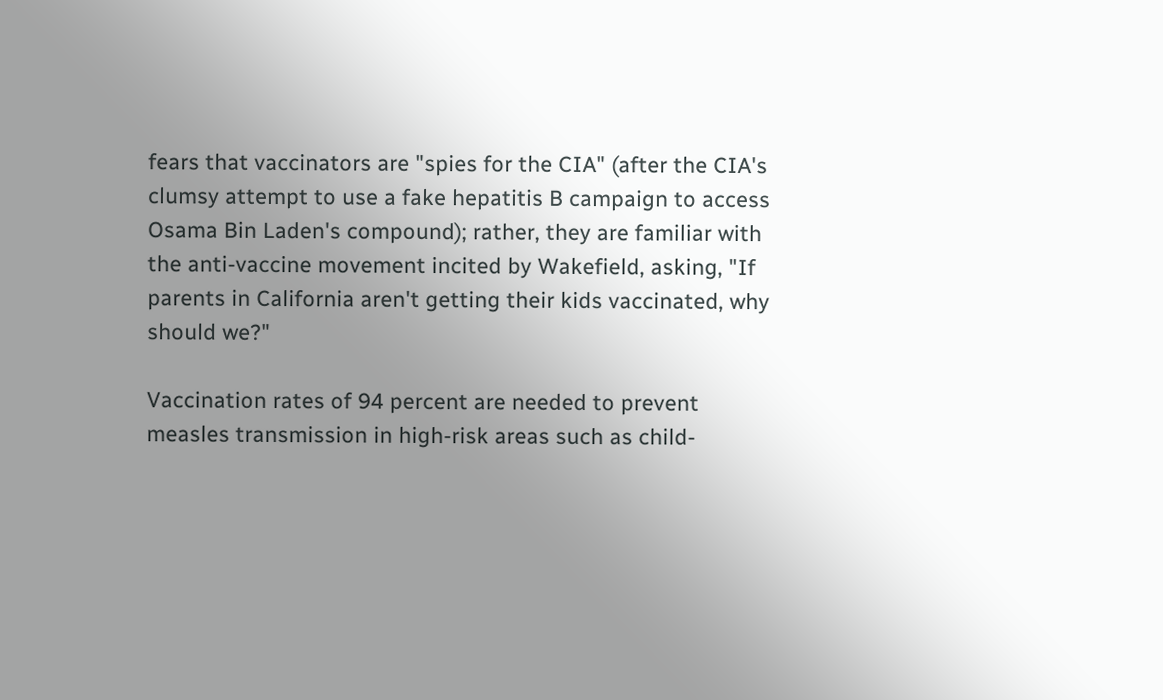fears that vaccinators are "spies for the CIA" (after the CIA's clumsy attempt to use a fake hepatitis B campaign to access Osama Bin Laden's compound); rather, they are familiar with the anti-vaccine movement incited by Wakefield, asking, "If parents in California aren't getting their kids vaccinated, why should we?"

Vaccination rates of 94 percent are needed to prevent measles transmission in high-risk areas such as child-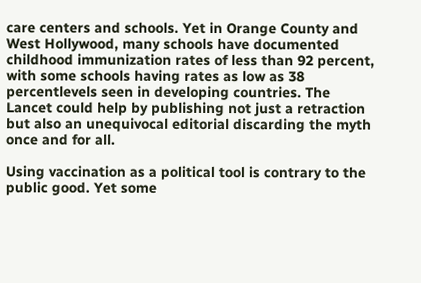care centers and schools. Yet in Orange County and West Hollywood, many schools have documented childhood immunization rates of less than 92 percent, with some schools having rates as low as 38 percentlevels seen in developing countries. The Lancet could help by publishing not just a retraction but also an unequivocal editorial discarding the myth once and for all.

Using vaccination as a political tool is contrary to the public good. Yet some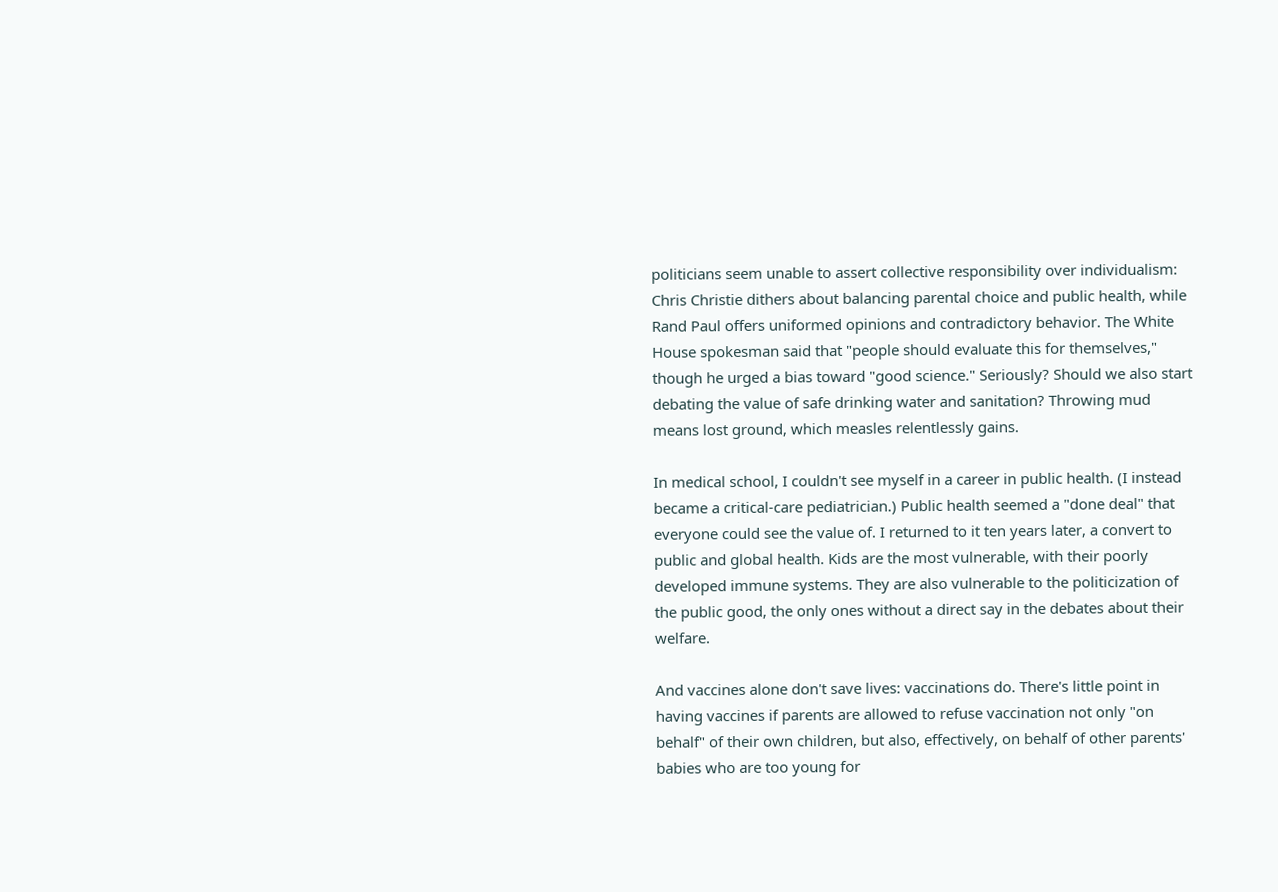politicians seem unable to assert collective responsibility over individualism: Chris Christie dithers about balancing parental choice and public health, while Rand Paul offers uniformed opinions and contradictory behavior. The White House spokesman said that "people should evaluate this for themselves," though he urged a bias toward "good science." Seriously? Should we also start debating the value of safe drinking water and sanitation? Throwing mud means lost ground, which measles relentlessly gains.

In medical school, I couldn't see myself in a career in public health. (I instead became a critical-care pediatrician.) Public health seemed a "done deal" that everyone could see the value of. I returned to it ten years later, a convert to public and global health. Kids are the most vulnerable, with their poorly developed immune systems. They are also vulnerable to the politicization of the public good, the only ones without a direct say in the debates about their welfare.

And vaccines alone don't save lives: vaccinations do. There's little point in having vaccines if parents are allowed to refuse vaccination not only "on behalf" of their own children, but also, effectively, on behalf of other parents' babies who are too young for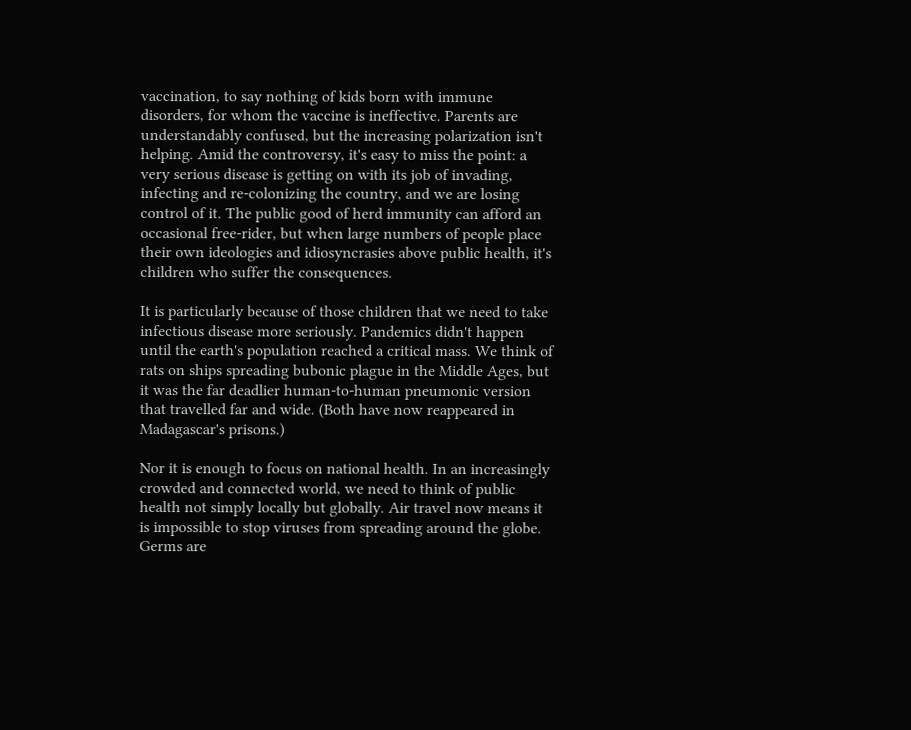vaccination, to say nothing of kids born with immune disorders, for whom the vaccine is ineffective. Parents are understandably confused, but the increasing polarization isn't helping. Amid the controversy, it's easy to miss the point: a very serious disease is getting on with its job of invading, infecting and re-colonizing the country, and we are losing control of it. The public good of herd immunity can afford an occasional free-rider, but when large numbers of people place their own ideologies and idiosyncrasies above public health, it's children who suffer the consequences.

It is particularly because of those children that we need to take infectious disease more seriously. Pandemics didn't happen until the earth's population reached a critical mass. We think of rats on ships spreading bubonic plague in the Middle Ages, but it was the far deadlier human-to-human pneumonic version that travelled far and wide. (Both have now reappeared in Madagascar's prisons.)

Nor it is enough to focus on national health. In an increasingly crowded and connected world, we need to think of public health not simply locally but globally. Air travel now means it is impossible to stop viruses from spreading around the globe. Germs are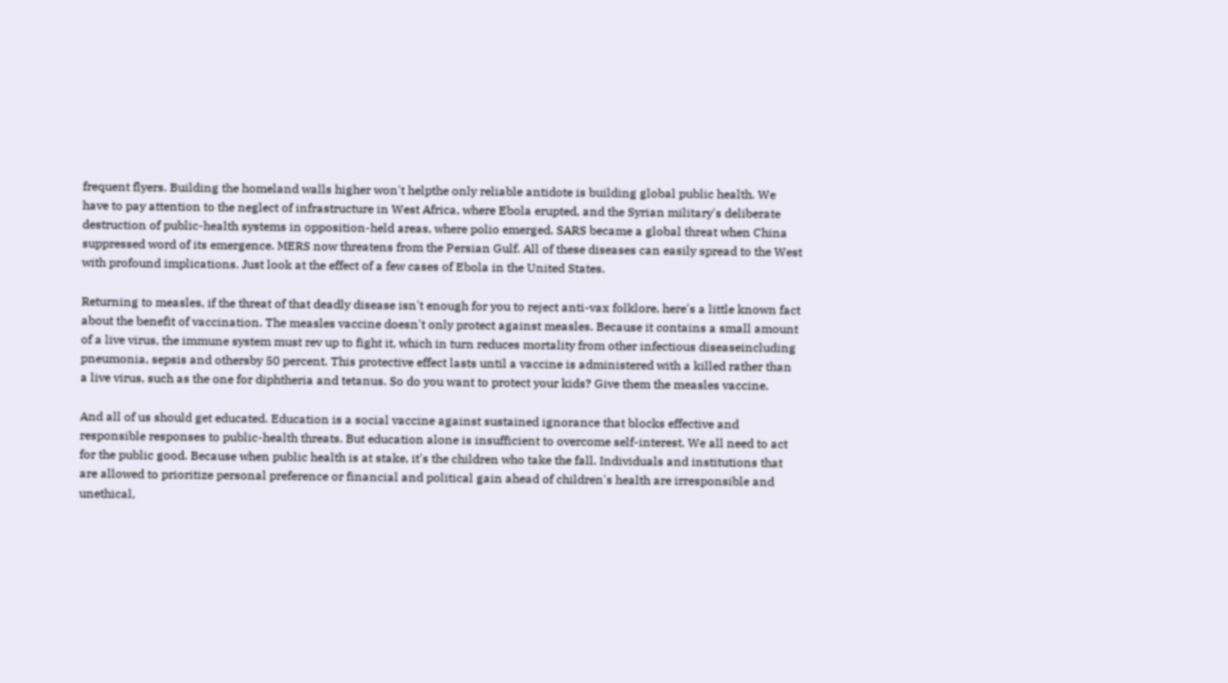frequent flyers. Building the homeland walls higher won't helpthe only reliable antidote is building global public health. We have to pay attention to the neglect of infrastructure in West Africa, where Ebola erupted, and the Syrian military's deliberate destruction of public-health systems in opposition-held areas, where polio emerged. SARS became a global threat when China suppressed word of its emergence. MERS now threatens from the Persian Gulf. All of these diseases can easily spread to the West with profound implications. Just look at the effect of a few cases of Ebola in the United States.

Returning to measles, if the threat of that deadly disease isn't enough for you to reject anti-vax folklore, here's a little known fact about the benefit of vaccination. The measles vaccine doesn't only protect against measles. Because it contains a small amount of a live virus, the immune system must rev up to fight it, which in turn reduces mortality from other infectious diseaseincluding pneumonia, sepsis and othersby 50 percent. This protective effect lasts until a vaccine is administered with a killed rather than a live virus, such as the one for diphtheria and tetanus. So do you want to protect your kids? Give them the measles vaccine.

And all of us should get educated. Education is a social vaccine against sustained ignorance that blocks effective and responsible responses to public-health threats. But education alone is insufficient to overcome self-interest. We all need to act for the public good. Because when public health is at stake, it's the children who take the fall. Individuals and institutions that are allowed to prioritize personal preference or financial and political gain ahead of children's health are irresponsible and unethical,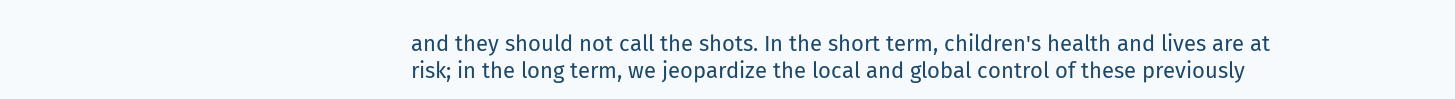and they should not call the shots. In the short term, children's health and lives are at risk; in the long term, we jeopardize the local and global control of these previously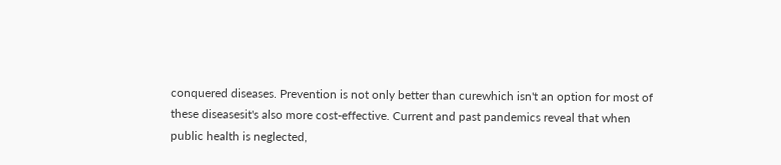conquered diseases. Prevention is not only better than curewhich isn't an option for most of these diseasesit's also more cost-effective. Current and past pandemics reveal that when public health is neglected,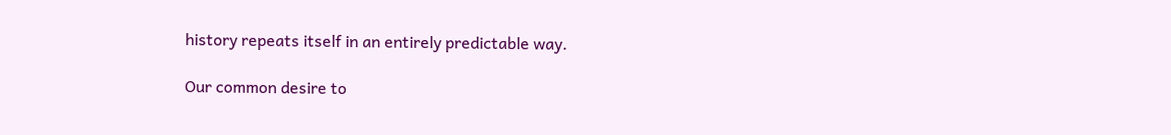history repeats itself in an entirely predictable way.

Our common desire to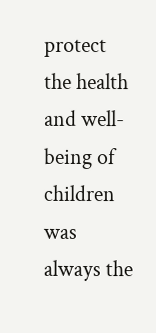protect the health and well-being of children was always the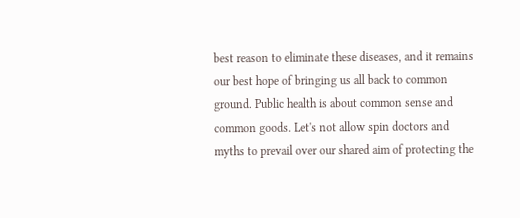best reason to eliminate these diseases, and it remains our best hope of bringing us all back to common ground. Public health is about common sense and common goods. Let's not allow spin doctors and myths to prevail over our shared aim of protecting the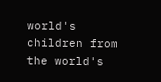world's children from the world's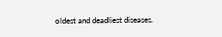oldest and deadliest diseases.